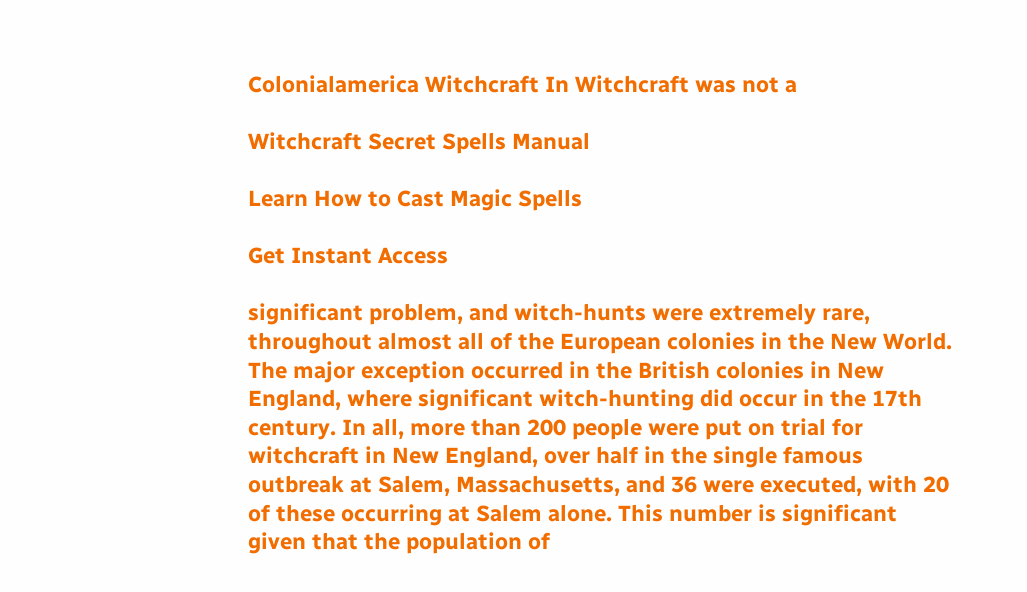Colonialamerica Witchcraft In Witchcraft was not a

Witchcraft Secret Spells Manual

Learn How to Cast Magic Spells

Get Instant Access

significant problem, and witch-hunts were extremely rare, throughout almost all of the European colonies in the New World. The major exception occurred in the British colonies in New England, where significant witch-hunting did occur in the 17th century. In all, more than 200 people were put on trial for witchcraft in New England, over half in the single famous outbreak at Salem, Massachusetts, and 36 were executed, with 20 of these occurring at Salem alone. This number is significant given that the population of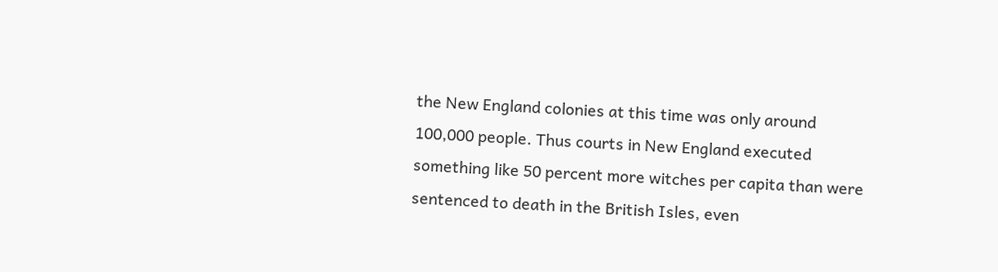the New England colonies at this time was only around 100,000 people. Thus courts in New England executed something like 50 percent more witches per capita than were sentenced to death in the British Isles, even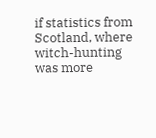if statistics from Scotland, where witch-hunting was more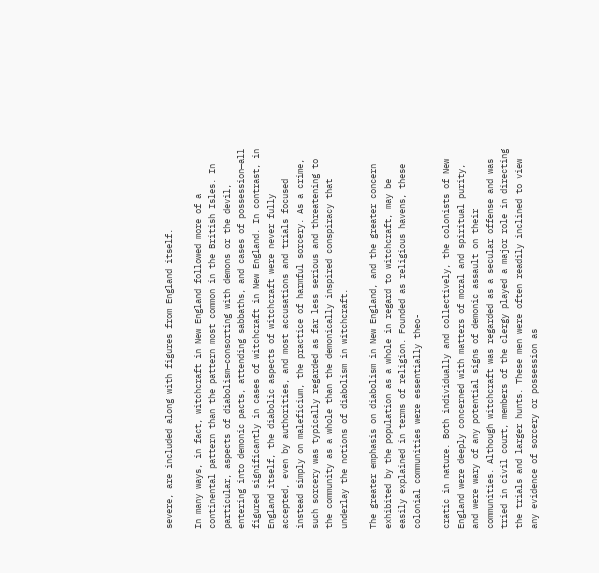severe, are included along with figures from England itself.

In many ways, in fact, witchcraft in New England followed more of a continental pattern than the pattern most common in the British Isles. In particular, aspects of diabolism—consorting with demons or the devil, entering into demonic pacts, attending sabbaths, and cases of possession—all figured significantly in cases of witchcraft in New England. In contrast, in England itself, the diabolic aspects of witchcraft were never fully accepted, even by authorities, and most accusations and trials focused instead simply on maleficium, the practice of harmful sorcery. As a crime, such sorcery was typically regarded as far less serious and threatening to the community as a whole than the demonically inspired conspiracy that underlay the notions of diabolism in witchcraft.

The greater emphasis on diabolism in New England, and the greater concern exhibited by the population as a whole in regard to witchcraft, may be easily explained in terms of religion. Founded as religious havens, these colonial communities were essentially theo-

cratic in nature. Both individually and collectively, the colonists of New England were deeply concerned with matters of moral and spiritual purity, and were wary of any potential signs of demonic assault on their communities. Although witchcraft was regarded as a secular offense and was tried in civil court, members of the clergy played a major role in directing the trials and larger hunts. These men were often readily inclined to view any evidence of sorcery or possession as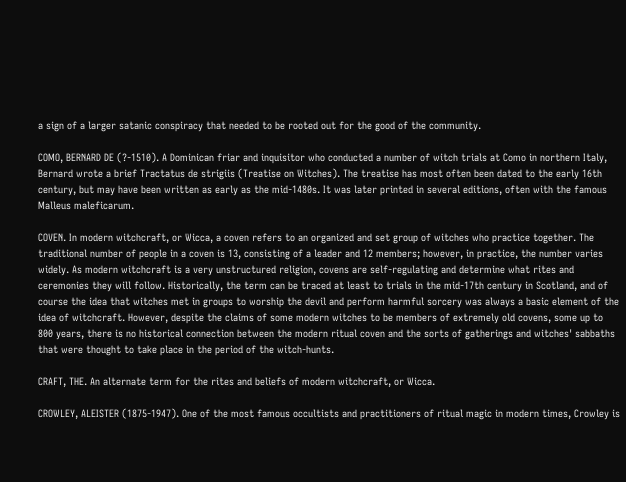a sign of a larger satanic conspiracy that needed to be rooted out for the good of the community.

COMO, BERNARD DE (?-1510). A Dominican friar and inquisitor who conducted a number of witch trials at Como in northern Italy, Bernard wrote a brief Tractatus de strigiis (Treatise on Witches). The treatise has most often been dated to the early 16th century, but may have been written as early as the mid-1480s. It was later printed in several editions, often with the famous Malleus maleficarum.

COVEN. In modern witchcraft, or Wicca, a coven refers to an organized and set group of witches who practice together. The traditional number of people in a coven is 13, consisting of a leader and 12 members; however, in practice, the number varies widely. As modern witchcraft is a very unstructured religion, covens are self-regulating and determine what rites and ceremonies they will follow. Historically, the term can be traced at least to trials in the mid-17th century in Scotland, and of course the idea that witches met in groups to worship the devil and perform harmful sorcery was always a basic element of the idea of witchcraft. However, despite the claims of some modern witches to be members of extremely old covens, some up to 800 years, there is no historical connection between the modern ritual coven and the sorts of gatherings and witches' sabbaths that were thought to take place in the period of the witch-hunts.

CRAFT, THE. An alternate term for the rites and beliefs of modern witchcraft, or Wicca.

CROWLEY, ALEISTER (1875-1947). One of the most famous occultists and practitioners of ritual magic in modern times, Crowley is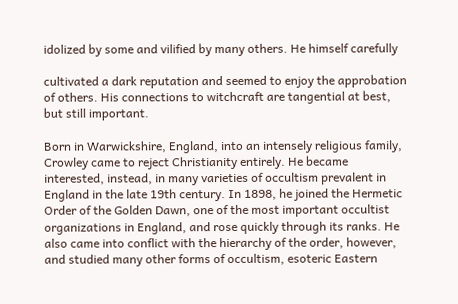idolized by some and vilified by many others. He himself carefully

cultivated a dark reputation and seemed to enjoy the approbation of others. His connections to witchcraft are tangential at best, but still important.

Born in Warwickshire, England, into an intensely religious family, Crowley came to reject Christianity entirely. He became interested, instead, in many varieties of occultism prevalent in England in the late 19th century. In 1898, he joined the Hermetic Order of the Golden Dawn, one of the most important occultist organizations in England, and rose quickly through its ranks. He also came into conflict with the hierarchy of the order, however, and studied many other forms of occultism, esoteric Eastern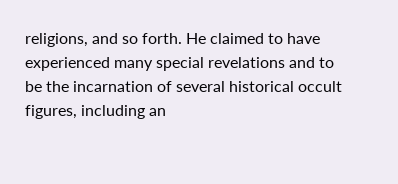religions, and so forth. He claimed to have experienced many special revelations and to be the incarnation of several historical occult figures, including an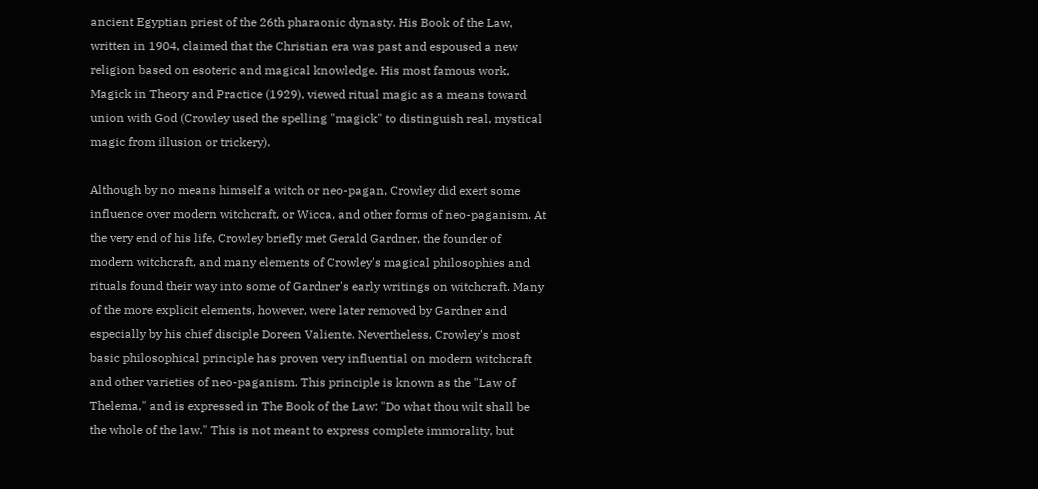ancient Egyptian priest of the 26th pharaonic dynasty. His Book of the Law, written in 1904, claimed that the Christian era was past and espoused a new religion based on esoteric and magical knowledge. His most famous work, Magick in Theory and Practice (1929), viewed ritual magic as a means toward union with God (Crowley used the spelling "magick" to distinguish real, mystical magic from illusion or trickery).

Although by no means himself a witch or neo-pagan, Crowley did exert some influence over modern witchcraft, or Wicca, and other forms of neo-paganism. At the very end of his life, Crowley briefly met Gerald Gardner, the founder of modern witchcraft, and many elements of Crowley's magical philosophies and rituals found their way into some of Gardner's early writings on witchcraft. Many of the more explicit elements, however, were later removed by Gardner and especially by his chief disciple Doreen Valiente. Nevertheless, Crowley's most basic philosophical principle has proven very influential on modern witchcraft and other varieties of neo-paganism. This principle is known as the "Law of Thelema," and is expressed in The Book of the Law: "Do what thou wilt shall be the whole of the law." This is not meant to express complete immorality, but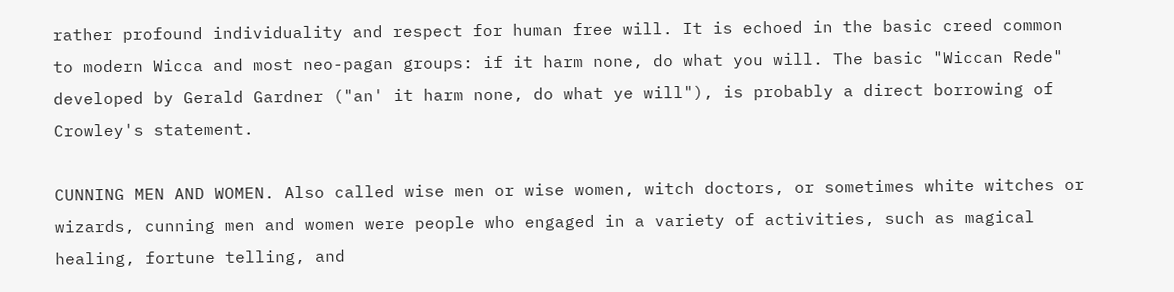rather profound individuality and respect for human free will. It is echoed in the basic creed common to modern Wicca and most neo-pagan groups: if it harm none, do what you will. The basic "Wiccan Rede" developed by Gerald Gardner ("an' it harm none, do what ye will"), is probably a direct borrowing of Crowley's statement.

CUNNING MEN AND WOMEN. Also called wise men or wise women, witch doctors, or sometimes white witches or wizards, cunning men and women were people who engaged in a variety of activities, such as magical healing, fortune telling, and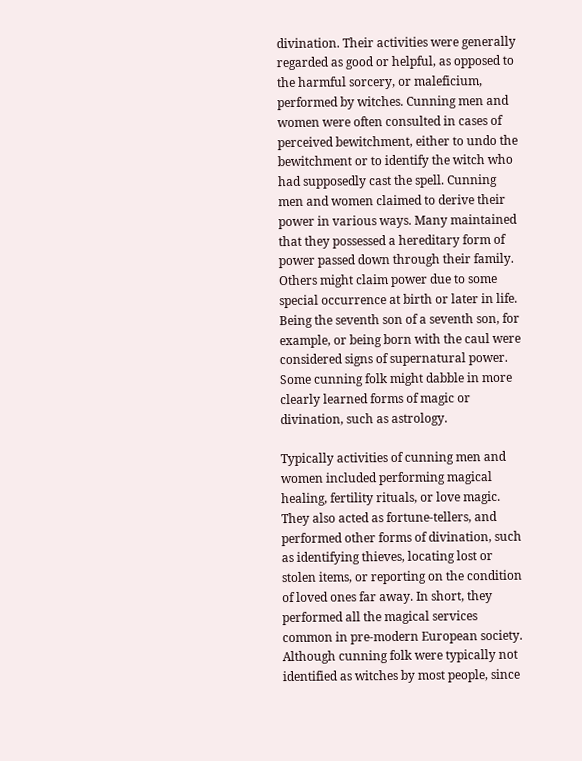divination. Their activities were generally regarded as good or helpful, as opposed to the harmful sorcery, or maleficium, performed by witches. Cunning men and women were often consulted in cases of perceived bewitchment, either to undo the bewitchment or to identify the witch who had supposedly cast the spell. Cunning men and women claimed to derive their power in various ways. Many maintained that they possessed a hereditary form of power passed down through their family. Others might claim power due to some special occurrence at birth or later in life. Being the seventh son of a seventh son, for example, or being born with the caul were considered signs of supernatural power. Some cunning folk might dabble in more clearly learned forms of magic or divination, such as astrology.

Typically activities of cunning men and women included performing magical healing, fertility rituals, or love magic. They also acted as fortune-tellers, and performed other forms of divination, such as identifying thieves, locating lost or stolen items, or reporting on the condition of loved ones far away. In short, they performed all the magical services common in pre-modern European society. Although cunning folk were typically not identified as witches by most people, since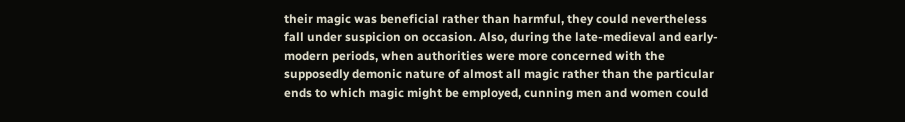their magic was beneficial rather than harmful, they could nevertheless fall under suspicion on occasion. Also, during the late-medieval and early-modern periods, when authorities were more concerned with the supposedly demonic nature of almost all magic rather than the particular ends to which magic might be employed, cunning men and women could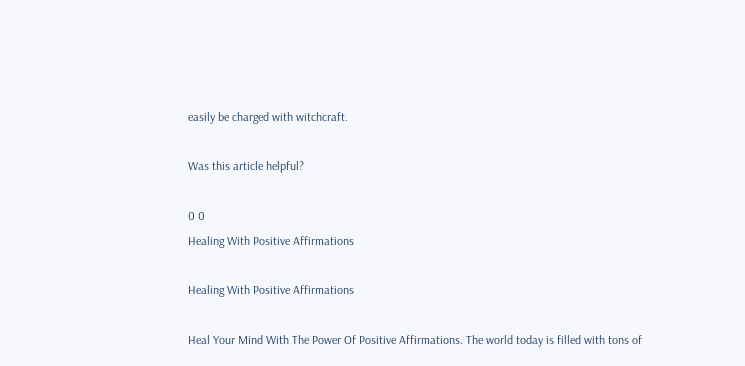easily be charged with witchcraft.

Was this article helpful?

0 0
Healing With Positive Affirmations

Healing With Positive Affirmations

Heal Your Mind With The Power Of Positive Affirmations. The world today is filled with tons of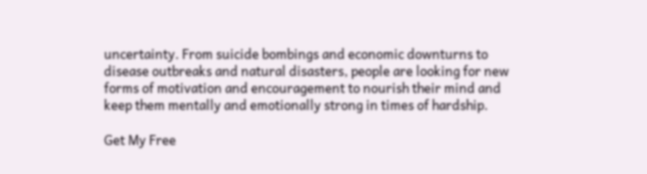uncertainty. From suicide bombings and economic downturns to disease outbreaks and natural disasters, people are looking for new forms of motivation and encouragement to nourish their mind and keep them mentally and emotionally strong in times of hardship.

Get My Free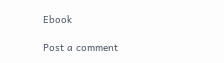Ebook

Post a comment